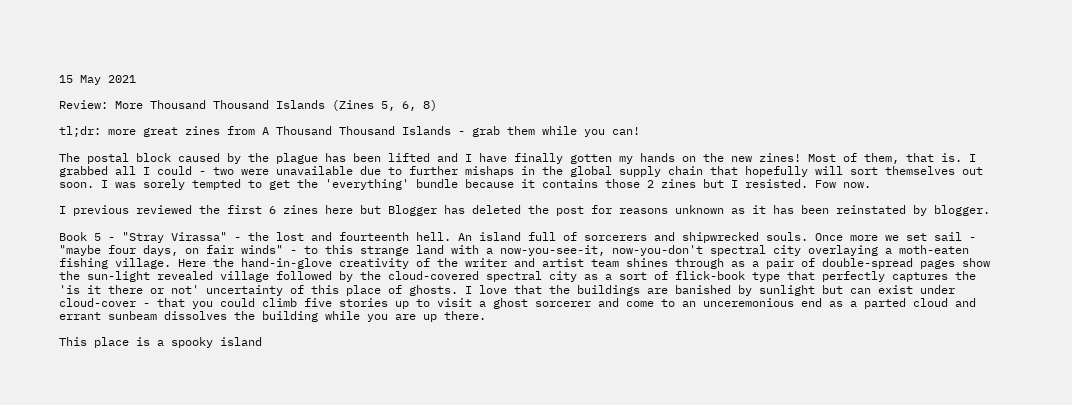15 May 2021

Review: More Thousand Thousand Islands (Zines 5, 6, 8)

tl;dr: more great zines from A Thousand Thousand Islands - grab them while you can!

The postal block caused by the plague has been lifted and I have finally gotten my hands on the new zines! Most of them, that is. I grabbed all I could - two were unavailable due to further mishaps in the global supply chain that hopefully will sort themselves out soon. I was sorely tempted to get the 'everything' bundle because it contains those 2 zines but I resisted. Fow now.

I previous reviewed the first 6 zines here but Blogger has deleted the post for reasons unknown as it has been reinstated by blogger.

Book 5 - "Stray Virassa" - the lost and fourteenth hell. An island full of sorcerers and shipwrecked souls. Once more we set sail - "maybe four days, on fair winds" - to this strange land with a now-you-see-it, now-you-don't spectral city overlaying a moth-eaten fishing village. Here the hand-in-glove creativity of the writer and artist team shines through as a pair of double-spread pages show the sun-light revealed village followed by the cloud-covered spectral city as a sort of flick-book type that perfectly captures the 'is it there or not' uncertainty of this place of ghosts. I love that the buildings are banished by sunlight but can exist under cloud-cover - that you could climb five stories up to visit a ghost sorcerer and come to an unceremonious end as a parted cloud and errant sunbeam dissolves the building while you are up there.

This place is a spooky island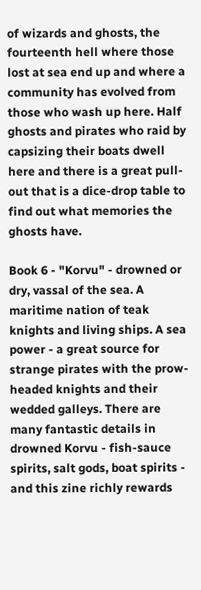of wizards and ghosts, the fourteenth hell where those lost at sea end up and where a community has evolved from those who wash up here. Half ghosts and pirates who raid by capsizing their boats dwell here and there is a great pull-out that is a dice-drop table to find out what memories the ghosts have.

Book 6 - "Korvu" - drowned or dry, vassal of the sea. A maritime nation of teak knights and living ships. A sea power - a great source for strange pirates with the prow-headed knights and their wedded galleys. There are many fantastic details in drowned Korvu - fish-sauce spirits, salt gods, boat spirits - and this zine richly rewards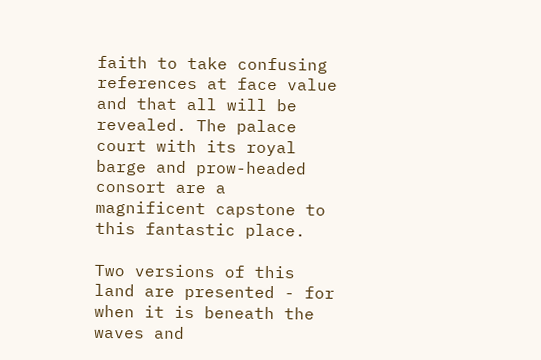faith to take confusing references at face value and that all will be revealed. The palace court with its royal barge and prow-headed consort are a magnificent capstone to this fantastic place.

Two versions of this land are presented - for when it is beneath the waves and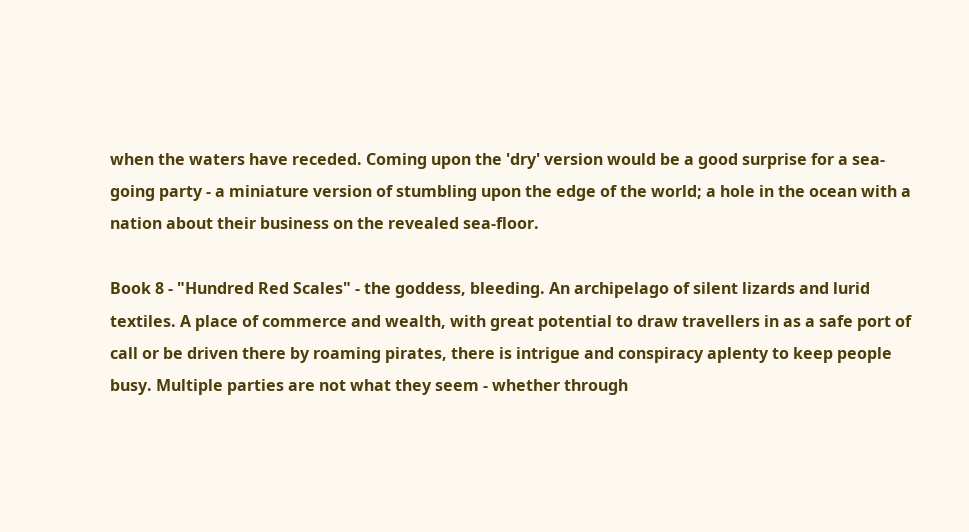when the waters have receded. Coming upon the 'dry' version would be a good surprise for a sea-going party - a miniature version of stumbling upon the edge of the world; a hole in the ocean with a nation about their business on the revealed sea-floor.

Book 8 - "Hundred Red Scales" - the goddess, bleeding. An archipelago of silent lizards and lurid textiles. A place of commerce and wealth, with great potential to draw travellers in as a safe port of call or be driven there by roaming pirates, there is intrigue and conspiracy aplenty to keep people busy. Multiple parties are not what they seem - whether through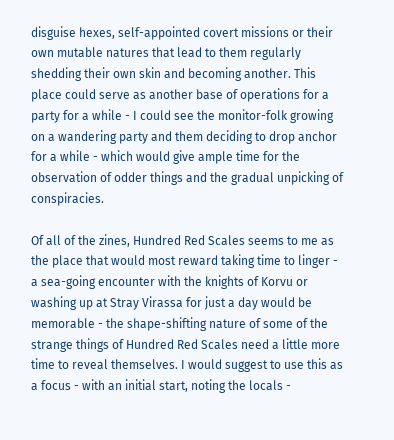disguise hexes, self-appointed covert missions or their own mutable natures that lead to them regularly shedding their own skin and becoming another. This place could serve as another base of operations for a party for a while - I could see the monitor-folk growing on a wandering party and them deciding to drop anchor for a while - which would give ample time for the observation of odder things and the gradual unpicking of conspiracies.

Of all of the zines, Hundred Red Scales seems to me as the place that would most reward taking time to linger - a sea-going encounter with the knights of Korvu or washing up at Stray Virassa for just a day would be memorable - the shape-shifting nature of some of the strange things of Hundred Red Scales need a little more time to reveal themselves. I would suggest to use this as a focus - with an initial start, noting the locals -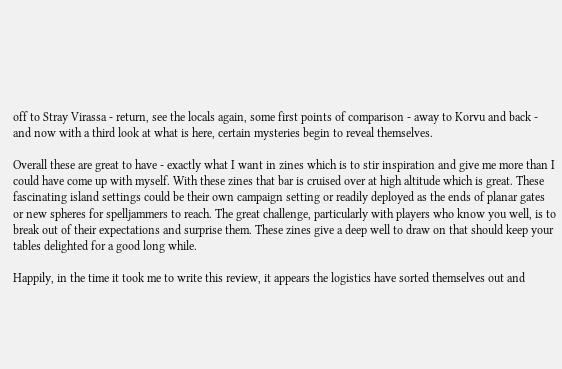off to Stray Virassa - return, see the locals again, some first points of comparison - away to Korvu and back - and now with a third look at what is here, certain mysteries begin to reveal themselves.

Overall these are great to have - exactly what I want in zines which is to stir inspiration and give me more than I could have come up with myself. With these zines that bar is cruised over at high altitude which is great. These fascinating island settings could be their own campaign setting or readily deployed as the ends of planar gates or new spheres for spelljammers to reach. The great challenge, particularly with players who know you well, is to break out of their expectations and surprise them. These zines give a deep well to draw on that should keep your tables delighted for a good long while.

Happily, in the time it took me to write this review, it appears the logistics have sorted themselves out and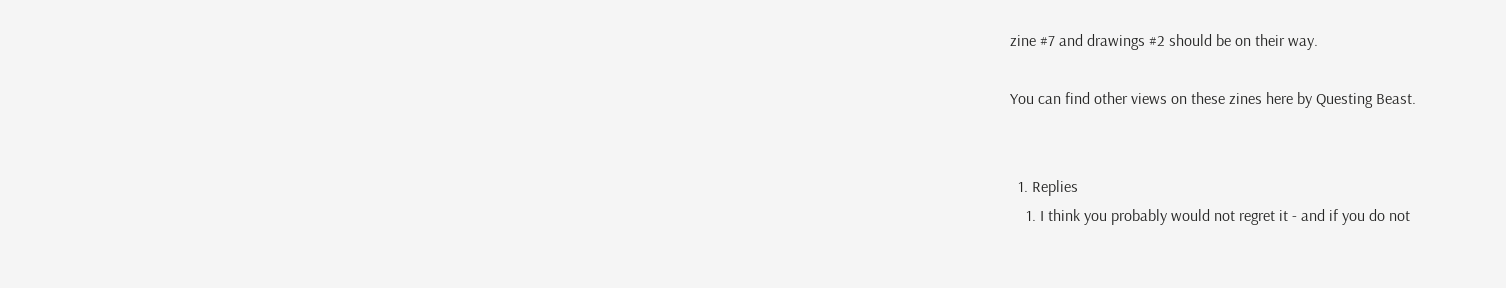zine #7 and drawings #2 should be on their way.

You can find other views on these zines here by Questing Beast.


  1. Replies
    1. I think you probably would not regret it - and if you do not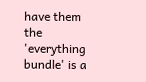have them the 'everything bundle' is a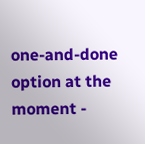one-and-done option at the moment -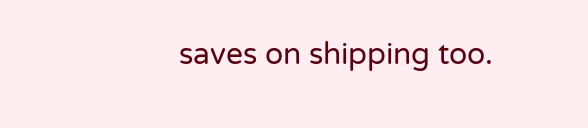saves on shipping too.